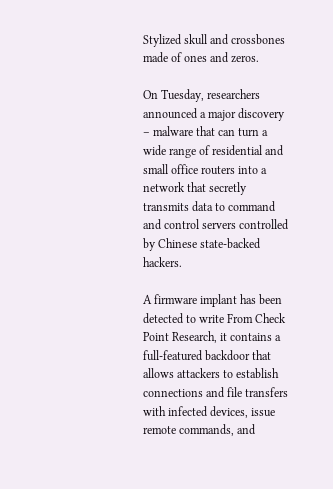Stylized skull and crossbones made of ones and zeros.

On Tuesday, researchers announced a major discovery – malware that can turn a wide range of residential and small office routers into a network that secretly transmits data to command and control servers controlled by Chinese state-backed hackers.

A firmware implant has been detected to write From Check Point Research, it contains a full-featured backdoor that allows attackers to establish connections and file transfers with infected devices, issue remote commands, and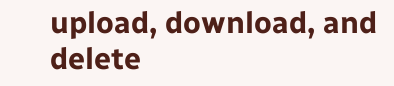upload, download, and delete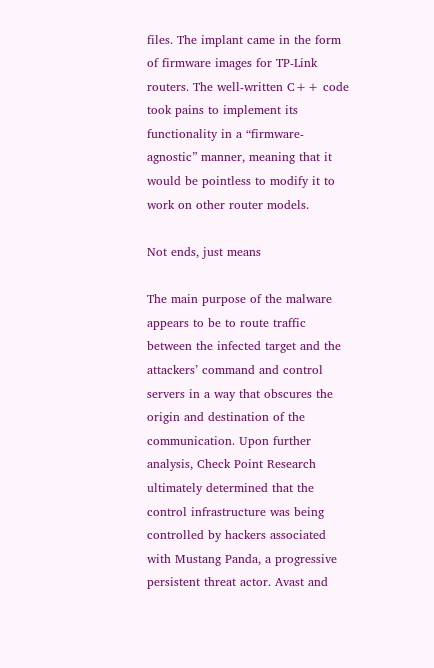files. The implant came in the form of firmware images for TP-Link routers. The well-written C++ code took pains to implement its functionality in a “firmware-agnostic” manner, meaning that it would be pointless to modify it to work on other router models.

Not ends, just means

The main purpose of the malware appears to be to route traffic between the infected target and the attackers’ command and control servers in a way that obscures the origin and destination of the communication. Upon further analysis, Check Point Research ultimately determined that the control infrastructure was being controlled by hackers associated with Mustang Panda, a progressive persistent threat actor. Avast and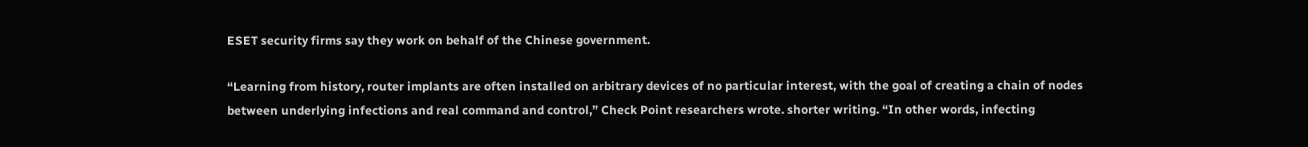ESET security firms say they work on behalf of the Chinese government.

“Learning from history, router implants are often installed on arbitrary devices of no particular interest, with the goal of creating a chain of nodes between underlying infections and real command and control,” Check Point researchers wrote. shorter writing. “In other words, infecting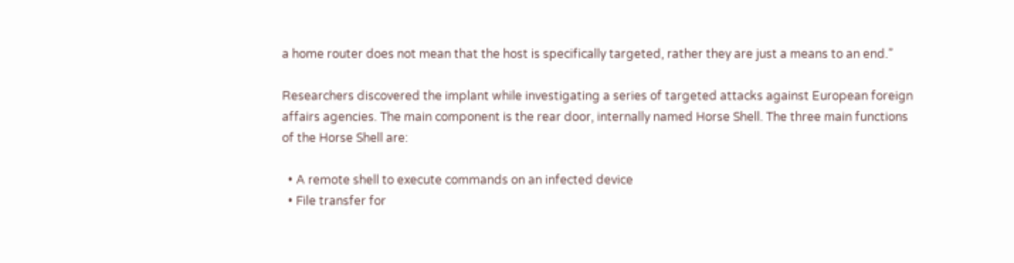a home router does not mean that the host is specifically targeted, rather they are just a means to an end.”

Researchers discovered the implant while investigating a series of targeted attacks against European foreign affairs agencies. The main component is the rear door, internally named Horse Shell. The three main functions of the Horse Shell are:

  • A remote shell to execute commands on an infected device
  • File transfer for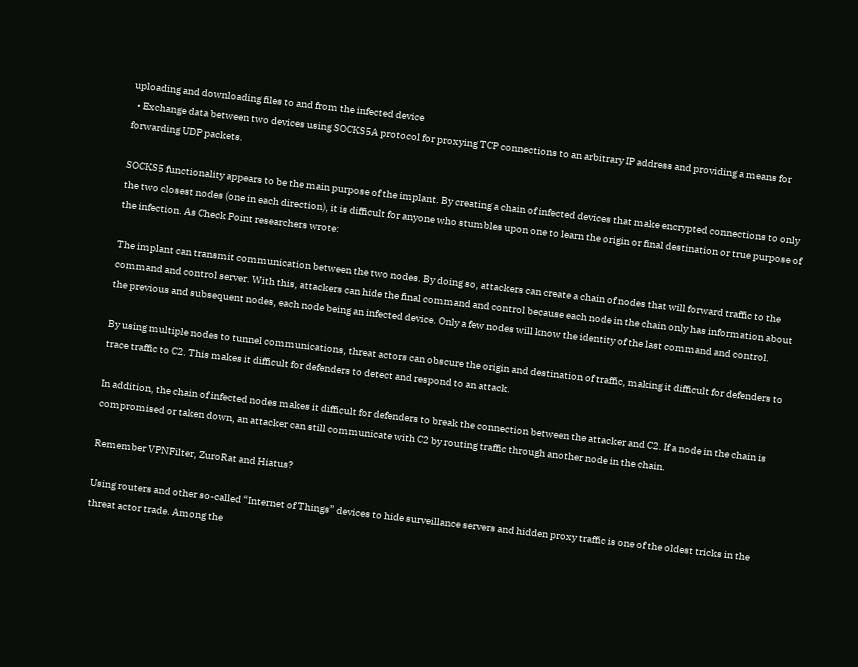uploading and downloading files to and from the infected device
  • Exchange data between two devices using SOCKS5A protocol for proxying TCP connections to an arbitrary IP address and providing a means for forwarding UDP packets.

SOCKS5 functionality appears to be the main purpose of the implant. By creating a chain of infected devices that make encrypted connections to only the two closest nodes (one in each direction), it is difficult for anyone who stumbles upon one to learn the origin or final destination or true purpose of the infection. As Check Point researchers wrote:

The implant can transmit communication between the two nodes. By doing so, attackers can create a chain of nodes that will forward traffic to the command and control server. With this, attackers can hide the final command and control because each node in the chain only has information about the previous and subsequent nodes, each node being an infected device. Only a few nodes will know the identity of the last command and control.

By using multiple nodes to tunnel communications, threat actors can obscure the origin and destination of traffic, making it difficult for defenders to trace traffic to C2. This makes it difficult for defenders to detect and respond to an attack.

In addition, the chain of infected nodes makes it difficult for defenders to break the connection between the attacker and C2. If a node in the chain is compromised or taken down, an attacker can still communicate with C2 by routing traffic through another node in the chain.

Remember VPNFilter, ZuroRat and Hiatus?

Using routers and other so-called “Internet of Things” devices to hide surveillance servers and hidden proxy traffic is one of the oldest tricks in the threat actor trade. Among the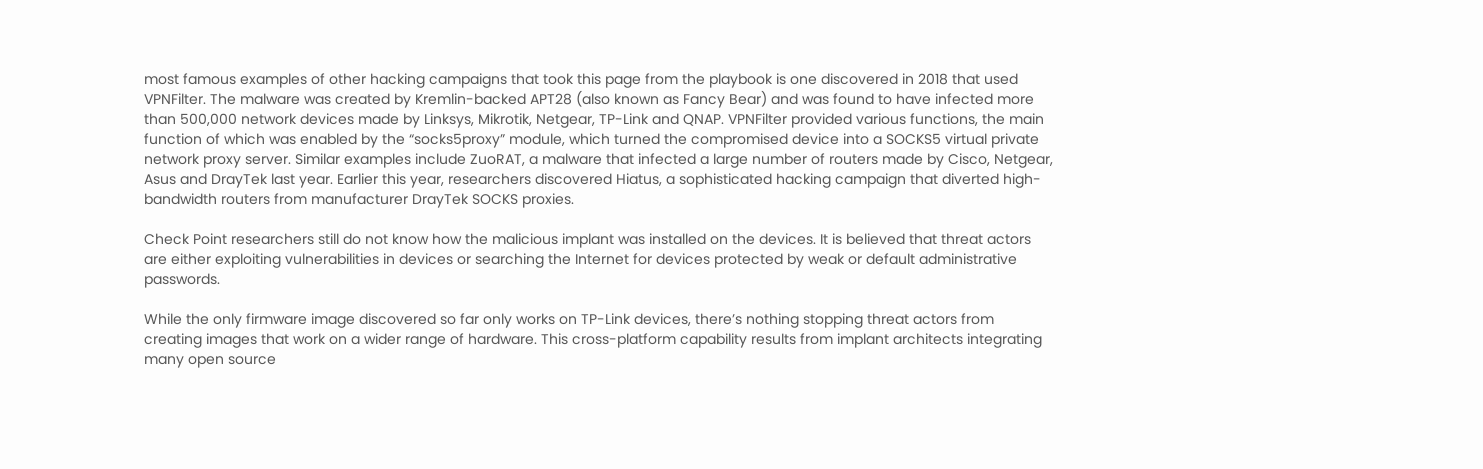most famous examples of other hacking campaigns that took this page from the playbook is one discovered in 2018 that used VPNFilter. The malware was created by Kremlin-backed APT28 (also known as Fancy Bear) and was found to have infected more than 500,000 network devices made by Linksys, Mikrotik, Netgear, TP-Link and QNAP. VPNFilter provided various functions, the main function of which was enabled by the “socks5proxy” module, which turned the compromised device into a SOCKS5 virtual private network proxy server. Similar examples include ZuoRAT, a malware that infected a large number of routers made by Cisco, Netgear, Asus and DrayTek last year. Earlier this year, researchers discovered Hiatus, a sophisticated hacking campaign that diverted high-bandwidth routers from manufacturer DrayTek SOCKS proxies.

Check Point researchers still do not know how the malicious implant was installed on the devices. It is believed that threat actors are either exploiting vulnerabilities in devices or searching the Internet for devices protected by weak or default administrative passwords.

While the only firmware image discovered so far only works on TP-Link devices, there’s nothing stopping threat actors from creating images that work on a wider range of hardware. This cross-platform capability results from implant architects integrating many open source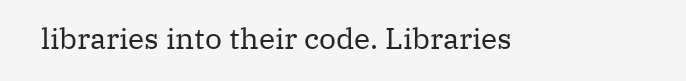libraries into their code. Libraries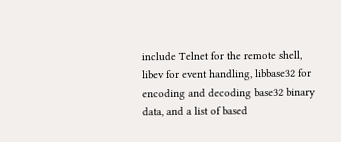include Telnet for the remote shell, libev for event handling, libbase32 for encoding and decoding base32 binary data, and a list of based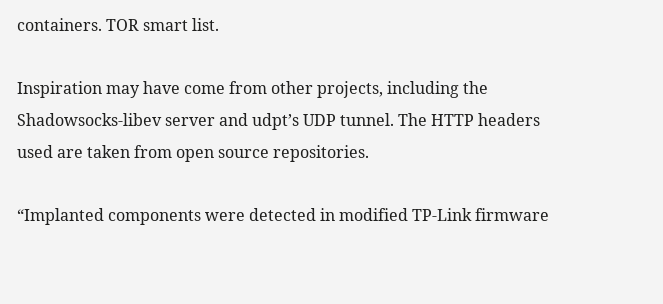containers. TOR smart list.

Inspiration may have come from other projects, including the Shadowsocks-libev server and udpt’s UDP tunnel. The HTTP headers used are taken from open source repositories.

“Implanted components were detected in modified TP-Link firmware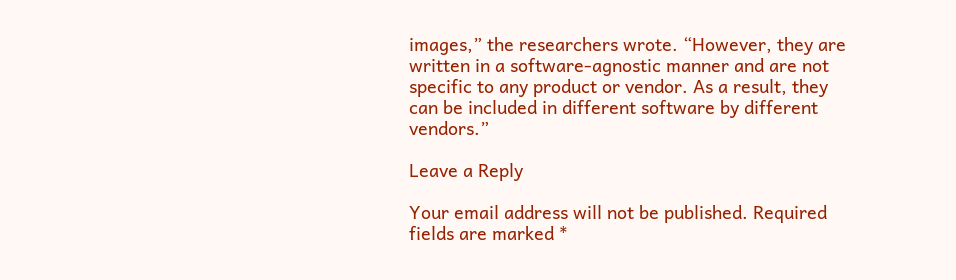images,” the researchers wrote. “However, they are written in a software-agnostic manner and are not specific to any product or vendor. As a result, they can be included in different software by different vendors.”

Leave a Reply

Your email address will not be published. Required fields are marked *